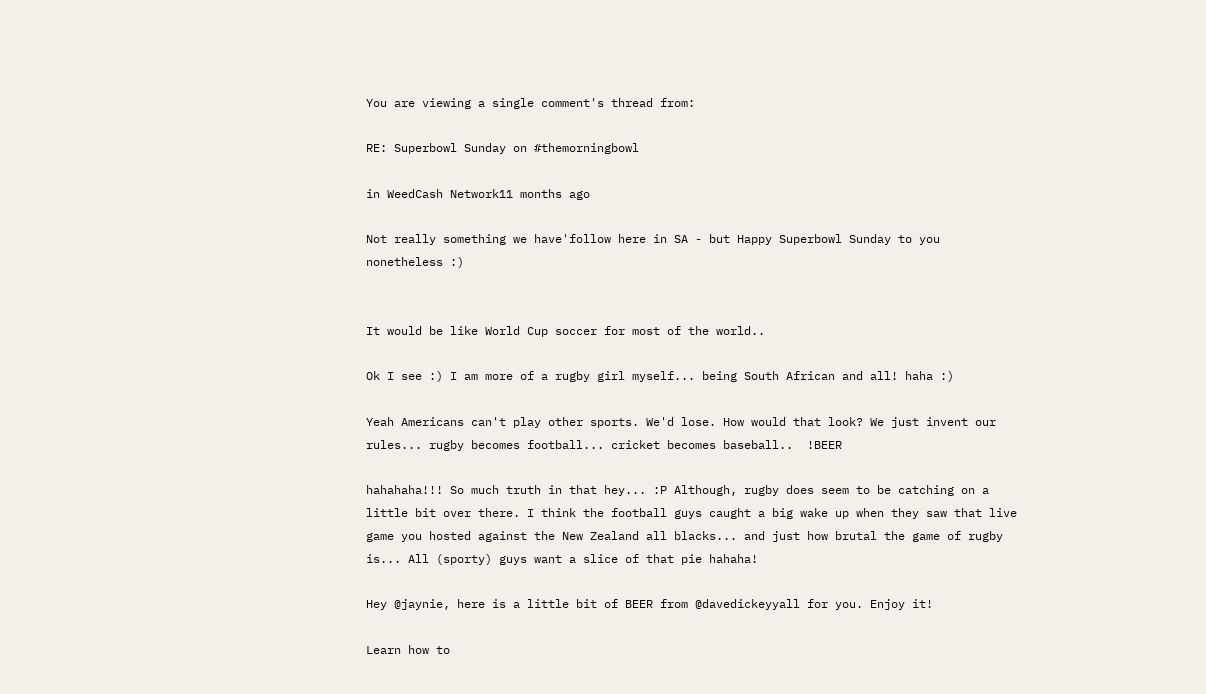You are viewing a single comment's thread from:

RE: Superbowl Sunday on #themorningbowl

in WeedCash Network11 months ago

Not really something we have'follow here in SA - but Happy Superbowl Sunday to you nonetheless :)


It would be like World Cup soccer for most of the world..

Ok I see :) I am more of a rugby girl myself... being South African and all! haha :)

Yeah Americans can't play other sports. We'd lose. How would that look? We just invent our rules... rugby becomes football... cricket becomes baseball..  !BEER

hahahaha!!! So much truth in that hey... :P Although, rugby does seem to be catching on a little bit over there. I think the football guys caught a big wake up when they saw that live game you hosted against the New Zealand all blacks... and just how brutal the game of rugby is... All (sporty) guys want a slice of that pie hahaha!

Hey @jaynie, here is a little bit of BEER from @davedickeyyall for you. Enjoy it!

Learn how to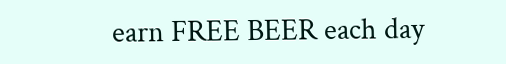earn FREE BEER each day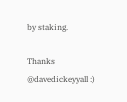by staking.

Thanks @davedickeyyall :)